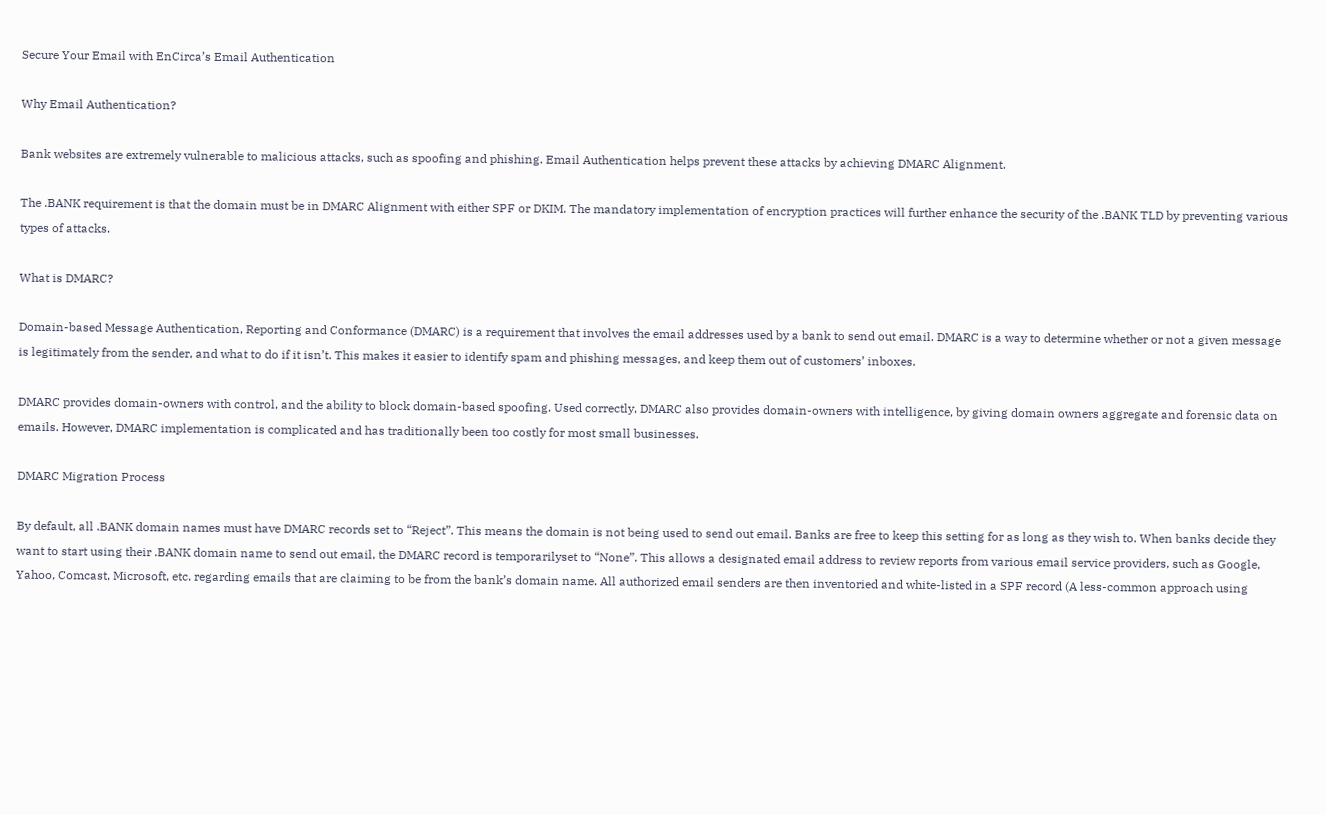Secure Your Email with EnCirca’s Email Authentication

Why Email Authentication?

Bank websites are extremely vulnerable to malicious attacks, such as spoofing and phishing. Email Authentication helps prevent these attacks by achieving DMARC Alignment.

The .BANK requirement is that the domain must be in DMARC Alignment with either SPF or DKIM. The mandatory implementation of encryption practices will further enhance the security of the .BANK TLD by preventing various types of attacks.

What is DMARC?

Domain-based Message Authentication, Reporting and Conformance (DMARC) is a requirement that involves the email addresses used by a bank to send out email. DMARC is a way to determine whether or not a given message is legitimately from the sender, and what to do if it isn’t. This makes it easier to identify spam and phishing messages, and keep them out of customers’ inboxes.

DMARC provides domain-owners with control, and the ability to block domain-based spoofing. Used correctly, DMARC also provides domain-owners with intelligence, by giving domain owners aggregate and forensic data on emails. However, DMARC implementation is complicated and has traditionally been too costly for most small businesses.

DMARC Migration Process

By default, all .BANK domain names must have DMARC records set to “Reject”. This means the domain is not being used to send out email. Banks are free to keep this setting for as long as they wish to. When banks decide they want to start using their .BANK domain name to send out email, the DMARC record is temporarilyset to “None”. This allows a designated email address to review reports from various email service providers, such as Google, Yahoo, Comcast, Microsoft, etc. regarding emails that are claiming to be from the bank’s domain name. All authorized email senders are then inventoried and white-listed in a SPF record (A less-common approach using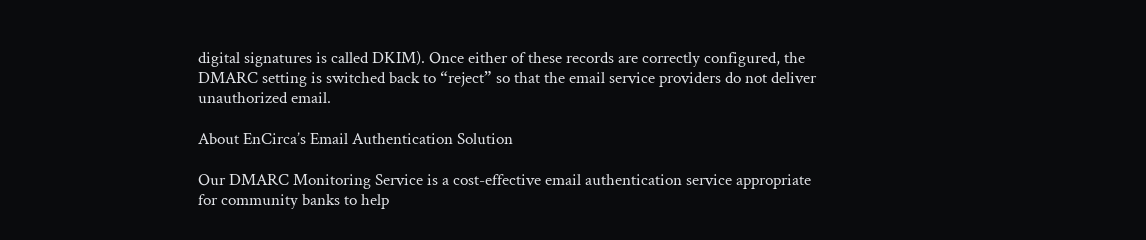digital signatures is called DKIM). Once either of these records are correctly configured, the DMARC setting is switched back to “reject” so that the email service providers do not deliver unauthorized email.

About EnCirca’s Email Authentication Solution

Our DMARC Monitoring Service is a cost-effective email authentication service appropriate for community banks to help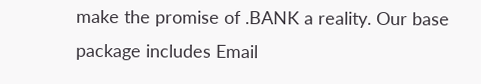make the promise of .BANK a reality. Our base package includes Email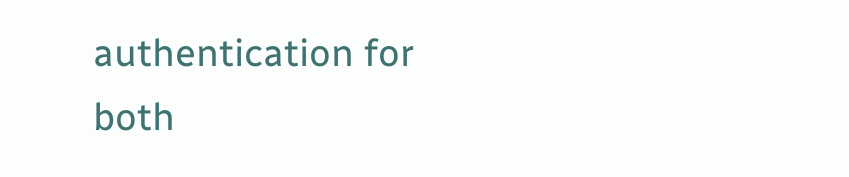authentication for both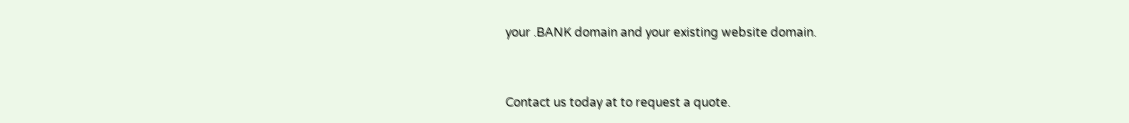your .BANK domain and your existing website domain.


Contact us today at to request a quote.